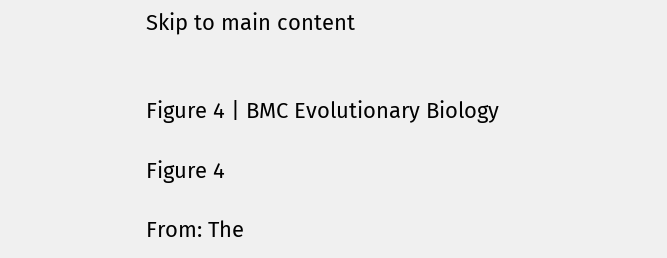Skip to main content


Figure 4 | BMC Evolutionary Biology

Figure 4

From: The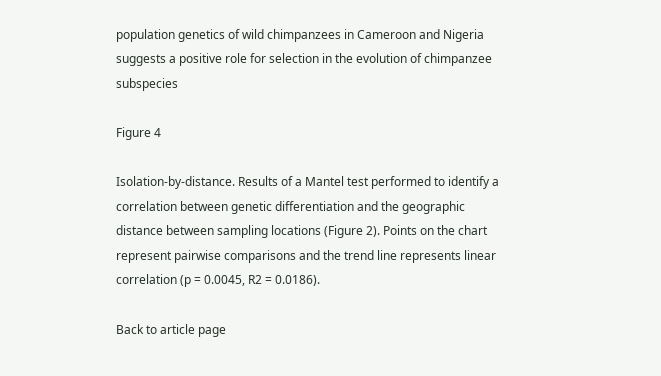population genetics of wild chimpanzees in Cameroon and Nigeria suggests a positive role for selection in the evolution of chimpanzee subspecies

Figure 4

Isolation-by-distance. Results of a Mantel test performed to identify a correlation between genetic differentiation and the geographic distance between sampling locations (Figure 2). Points on the chart represent pairwise comparisons and the trend line represents linear correlation (p = 0.0045, R2 = 0.0186).

Back to article page